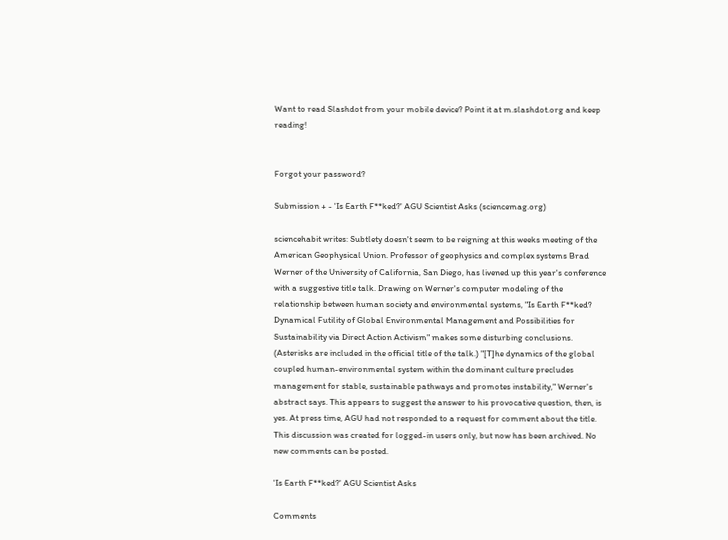Want to read Slashdot from your mobile device? Point it at m.slashdot.org and keep reading!


Forgot your password?

Submission + - 'Is Earth F**ked?' AGU Scientist Asks (sciencemag.org)

sciencehabit writes: Subtlety doesn't seem to be reigning at this weeks meeting of the American Geophysical Union. Professor of geophysics and complex systems Brad Werner of the University of California, San Diego, has livened up this year's conference with a suggestive title talk. Drawing on Werner's computer modeling of the relationship between human society and environmental systems, "Is Earth F**ked? Dynamical Futility of Global Environmental Management and Possibilities for Sustainability via Direct Action Activism" makes some disturbing conclusions. (Asterisks are included in the official title of the talk.) "[T]he dynamics of the global coupled human-environmental system within the dominant culture precludes management for stable, sustainable pathways and promotes instability," Werner's abstract says. This appears to suggest the answer to his provocative question, then, is yes. At press time, AGU had not responded to a request for comment about the title.
This discussion was created for logged-in users only, but now has been archived. No new comments can be posted.

'Is Earth F**ked?' AGU Scientist Asks

Comments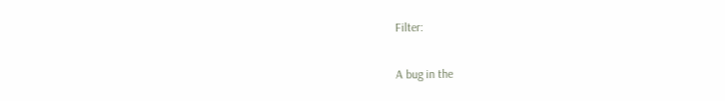Filter:

A bug in the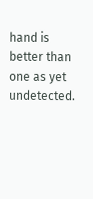hand is better than one as yet undetected.